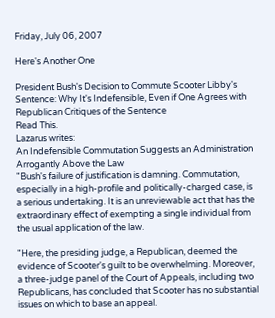Friday, July 06, 2007

Here's Another One

President Bush's Decision to Commute Scooter Libby's Sentence: Why It's Indefensible, Even if One Agrees with Republican Critiques of the Sentence
Read This.
Lazarus writes:
An Indefensible Commutation Suggests an Administration Arrogantly Above the Law
"Bush's failure of justification is damning. Commutation, especially in a high-profile and politically-charged case, is a serious undertaking. It is an unreviewable act that has the extraordinary effect of exempting a single individual from the usual application of the law.

"Here, the presiding judge, a Republican, deemed the evidence of Scooter's guilt to be overwhelming. Moreover, a three-judge panel of the Court of Appeals, including two Republicans, has concluded that Scooter has no substantial issues on which to base an appeal.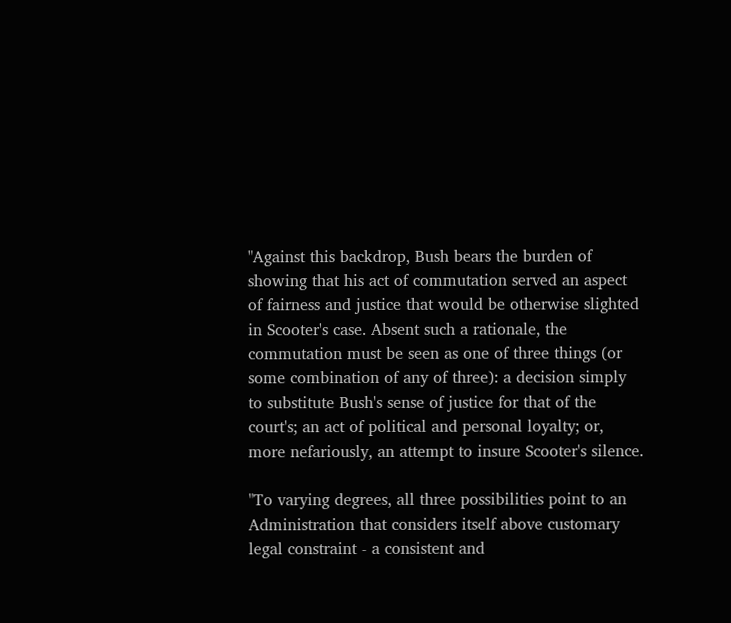"Against this backdrop, Bush bears the burden of showing that his act of commutation served an aspect of fairness and justice that would be otherwise slighted in Scooter's case. Absent such a rationale, the commutation must be seen as one of three things (or some combination of any of three): a decision simply to substitute Bush's sense of justice for that of the court's; an act of political and personal loyalty; or, more nefariously, an attempt to insure Scooter's silence.

"To varying degrees, all three possibilities point to an Administration that considers itself above customary legal constraint - a consistent and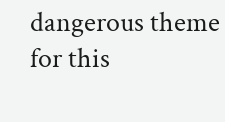dangerous theme for this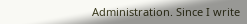Administration. Since I write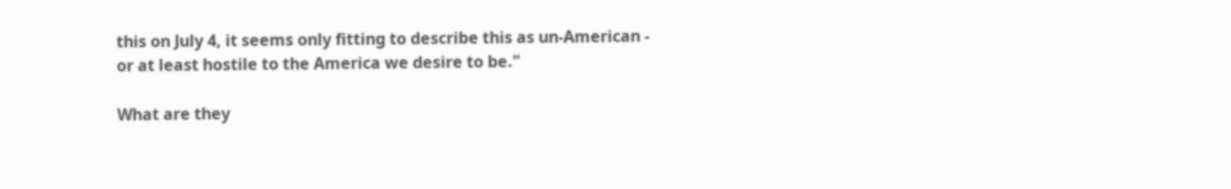this on July 4, it seems only fitting to describe this as un-American - or at least hostile to the America we desire to be."

What are they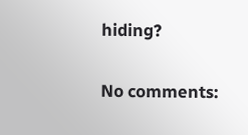hiding?

No comments: